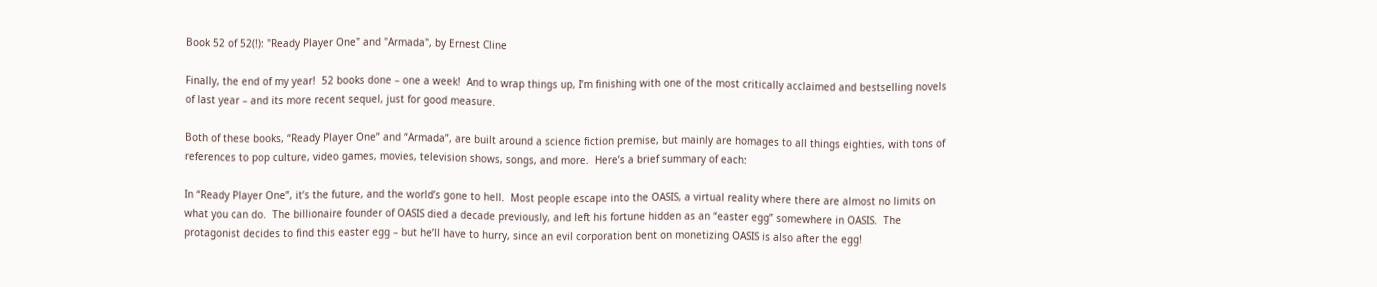Book 52 of 52(!): "Ready Player One" and "Armada", by Ernest Cline

Finally, the end of my year!  52 books done – one a week!  And to wrap things up, I’m finishing with one of the most critically acclaimed and bestselling novels of last year – and its more recent sequel, just for good measure.

Both of these books, “Ready Player One” and “Armada”, are built around a science fiction premise, but mainly are homages to all things eighties, with tons of references to pop culture, video games, movies, television shows, songs, and more.  Here’s a brief summary of each:

In “Ready Player One”, it’s the future, and the world’s gone to hell.  Most people escape into the OASIS, a virtual reality where there are almost no limits on what you can do.  The billionaire founder of OASIS died a decade previously, and left his fortune hidden as an “easter egg” somewhere in OASIS.  The protagonist decides to find this easter egg – but he’ll have to hurry, since an evil corporation bent on monetizing OASIS is also after the egg!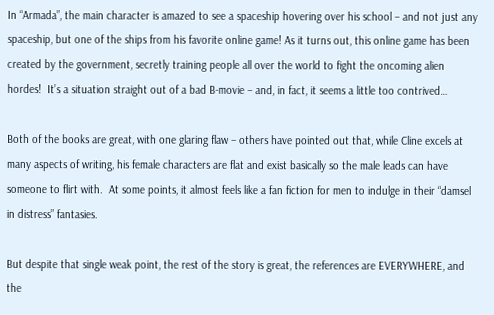In “Armada”, the main character is amazed to see a spaceship hovering over his school – and not just any spaceship, but one of the ships from his favorite online game! As it turns out, this online game has been created by the government, secretly training people all over the world to fight the oncoming alien hordes!  It’s a situation straight out of a bad B-movie – and, in fact, it seems a little too contrived…

Both of the books are great, with one glaring flaw – others have pointed out that, while Cline excels at many aspects of writing, his female characters are flat and exist basically so the male leads can have someone to flirt with.  At some points, it almost feels like a fan fiction for men to indulge in their “damsel in distress” fantasies.

But despite that single weak point, the rest of the story is great, the references are EVERYWHERE, and the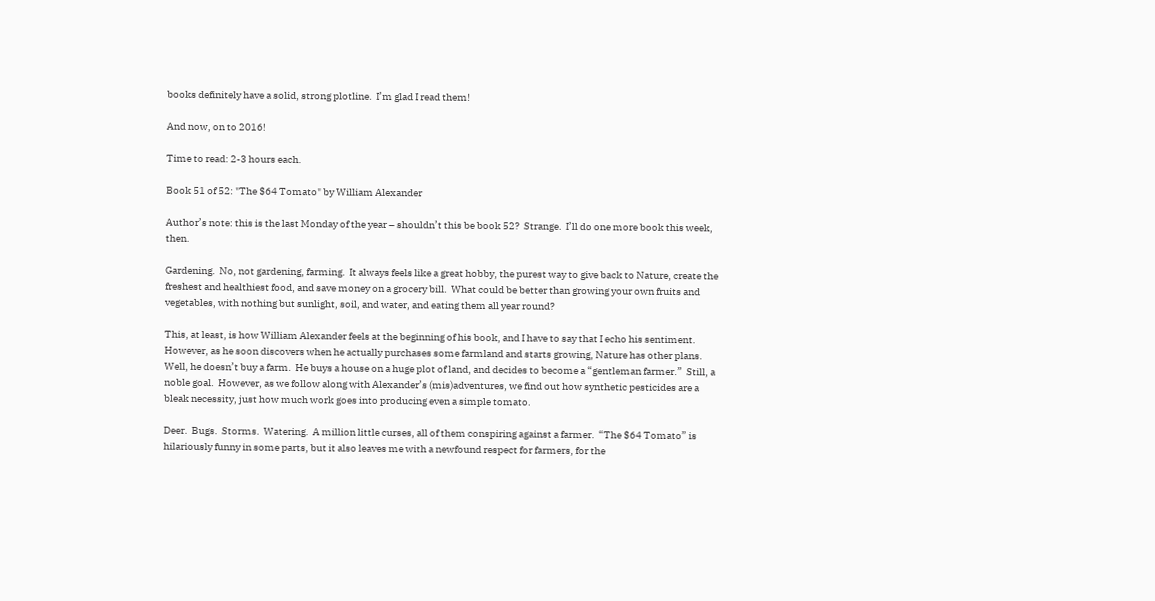books definitely have a solid, strong plotline.  I’m glad I read them!

And now, on to 2016!

Time to read: 2-3 hours each.

Book 51 of 52: "The $64 Tomato" by William Alexander

Author’s note: this is the last Monday of the year – shouldn’t this be book 52?  Strange.  I’ll do one more book this week, then.

Gardening.  No, not gardening, farming.  It always feels like a great hobby, the purest way to give back to Nature, create the freshest and healthiest food, and save money on a grocery bill.  What could be better than growing your own fruits and vegetables, with nothing but sunlight, soil, and water, and eating them all year round?

This, at least, is how William Alexander feels at the beginning of his book, and I have to say that I echo his sentiment.  However, as he soon discovers when he actually purchases some farmland and starts growing, Nature has other plans.
Well, he doesn’t buy a farm.  He buys a house on a huge plot of land, and decides to become a “gentleman farmer.”  Still, a noble goal.  However, as we follow along with Alexander’s (mis)adventures, we find out how synthetic pesticides are a bleak necessity, just how much work goes into producing even a simple tomato.

Deer.  Bugs.  Storms.  Watering.  A million little curses, all of them conspiring against a farmer.  “The $64 Tomato” is hilariously funny in some parts, but it also leaves me with a newfound respect for farmers, for the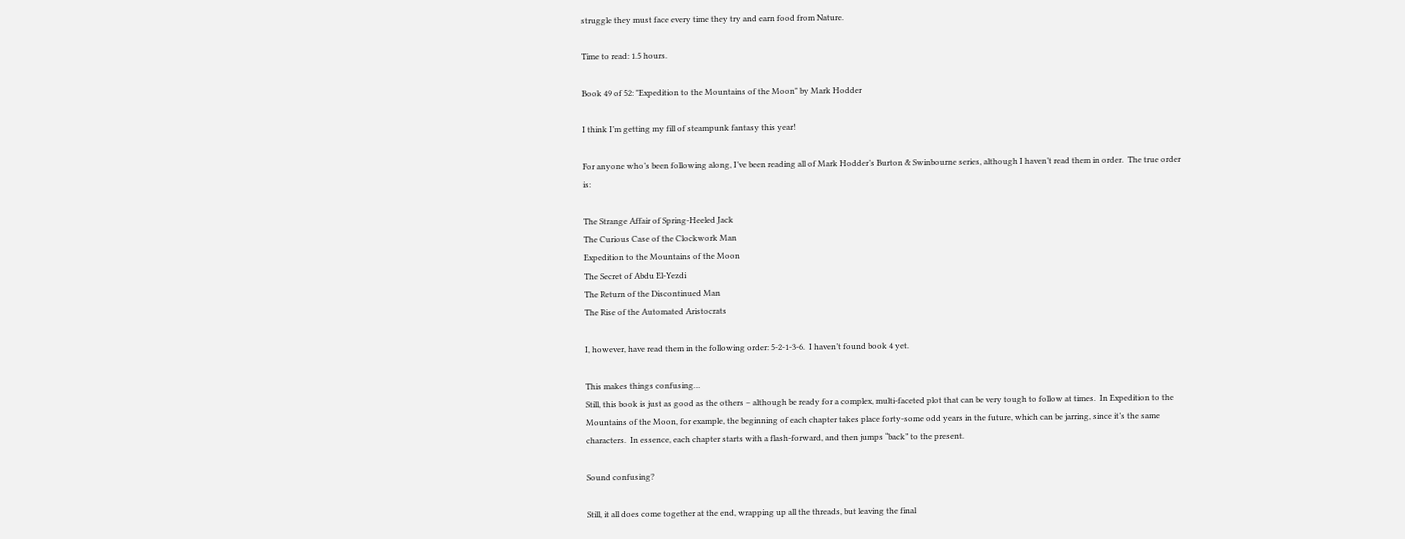struggle they must face every time they try and earn food from Nature.

Time to read: 1.5 hours.

Book 49 of 52: "Expedition to the Mountains of the Moon" by Mark Hodder

I think I’m getting my fill of steampunk fantasy this year!

For anyone who’s been following along, I’ve been reading all of Mark Hodder’s Burton & Swinbourne series, although I haven’t read them in order.  The true order is:

The Strange Affair of Spring-Heeled Jack
The Curious Case of the Clockwork Man
Expedition to the Mountains of the Moon
The Secret of Abdu El-Yezdi
The Return of the Discontinued Man
The Rise of the Automated Aristocrats

I, however, have read them in the following order: 5-2-1-3-6.  I haven’t found book 4 yet.

This makes things confusing…
Still, this book is just as good as the others – although be ready for a complex, multi-faceted plot that can be very tough to follow at times.  In Expedition to the Mountains of the Moon, for example, the beginning of each chapter takes place forty-some odd years in the future, which can be jarring, since it’s the same characters.  In essence, each chapter starts with a flash-forward, and then jumps “back” to the present.

Sound confusing?

Still, it all does come together at the end, wrapping up all the threads, but leaving the final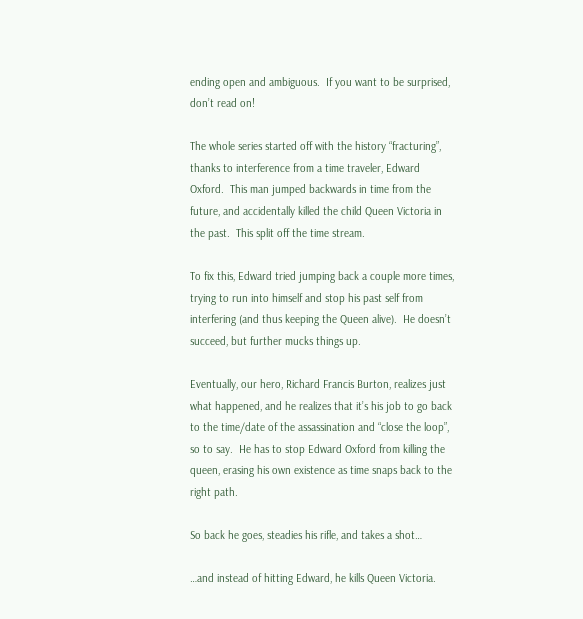ending open and ambiguous.  If you want to be surprised, don’t read on!

The whole series started off with the history “fracturing”, thanks to interference from a time traveler, Edward Oxford.  This man jumped backwards in time from the future, and accidentally killed the child Queen Victoria in the past.  This split off the time stream.

To fix this, Edward tried jumping back a couple more times, trying to run into himself and stop his past self from interfering (and thus keeping the Queen alive).  He doesn’t succeed, but further mucks things up.

Eventually, our hero, Richard Francis Burton, realizes just what happened, and he realizes that it’s his job to go back to the time/date of the assassination and “close the loop”, so to say.  He has to stop Edward Oxford from killing the queen, erasing his own existence as time snaps back to the right path.

So back he goes, steadies his rifle, and takes a shot…

…and instead of hitting Edward, he kills Queen Victoria.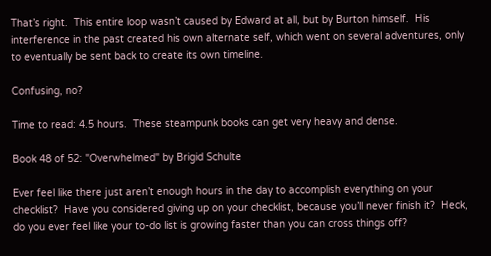That’s right.  This entire loop wasn’t caused by Edward at all, but by Burton himself.  His interference in the past created his own alternate self, which went on several adventures, only to eventually be sent back to create its own timeline.

Confusing, no?

Time to read: 4.5 hours.  These steampunk books can get very heavy and dense.

Book 48 of 52: "Overwhelmed" by Brigid Schulte

Ever feel like there just aren’t enough hours in the day to accomplish everything on your checklist?  Have you considered giving up on your checklist, because you’ll never finish it?  Heck, do you ever feel like your to-do list is growing faster than you can cross things off?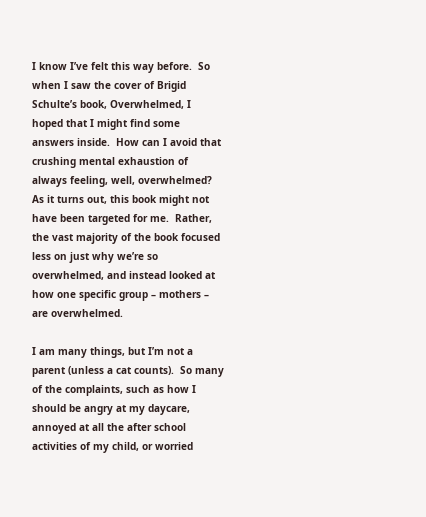I know I’ve felt this way before.  So when I saw the cover of Brigid Schulte’s book, Overwhelmed, I hoped that I might find some answers inside.  How can I avoid that crushing mental exhaustion of always feeling, well, overwhelmed?
As it turns out, this book might not have been targeted for me.  Rather, the vast majority of the book focused less on just why we’re so overwhelmed, and instead looked at how one specific group – mothers – are overwhelmed.

I am many things, but I’m not a parent (unless a cat counts).  So many of the complaints, such as how I should be angry at my daycare, annoyed at all the after school activities of my child, or worried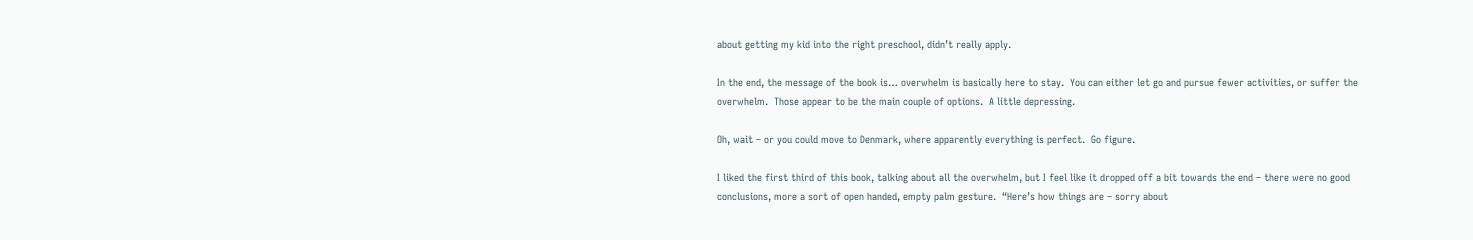about getting my kid into the right preschool, didn’t really apply.

In the end, the message of the book is… overwhelm is basically here to stay.  You can either let go and pursue fewer activities, or suffer the overwhelm.  Those appear to be the main couple of options.  A little depressing.

Oh, wait – or you could move to Denmark, where apparently everything is perfect.  Go figure.

I liked the first third of this book, talking about all the overwhelm, but I feel like it dropped off a bit towards the end – there were no good conclusions, more a sort of open handed, empty palm gesture.  “Here’s how things are – sorry about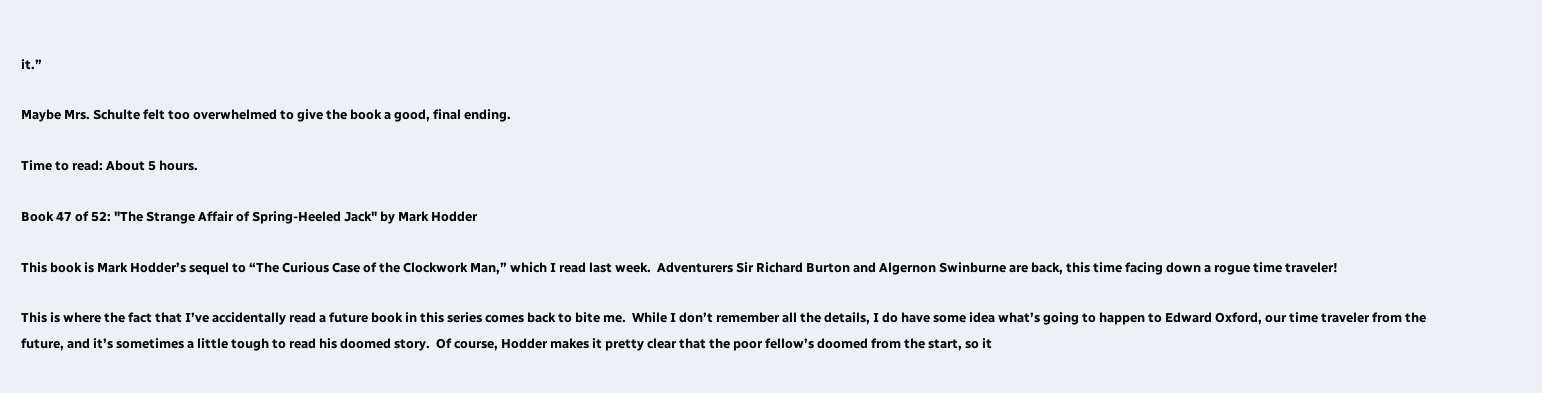it.”

Maybe Mrs. Schulte felt too overwhelmed to give the book a good, final ending.

Time to read: About 5 hours.

Book 47 of 52: "The Strange Affair of Spring-Heeled Jack" by Mark Hodder

This book is Mark Hodder’s sequel to “The Curious Case of the Clockwork Man,” which I read last week.  Adventurers Sir Richard Burton and Algernon Swinburne are back, this time facing down a rogue time traveler!

This is where the fact that I’ve accidentally read a future book in this series comes back to bite me.  While I don’t remember all the details, I do have some idea what’s going to happen to Edward Oxford, our time traveler from the future, and it’s sometimes a little tough to read his doomed story.  Of course, Hodder makes it pretty clear that the poor fellow’s doomed from the start, so it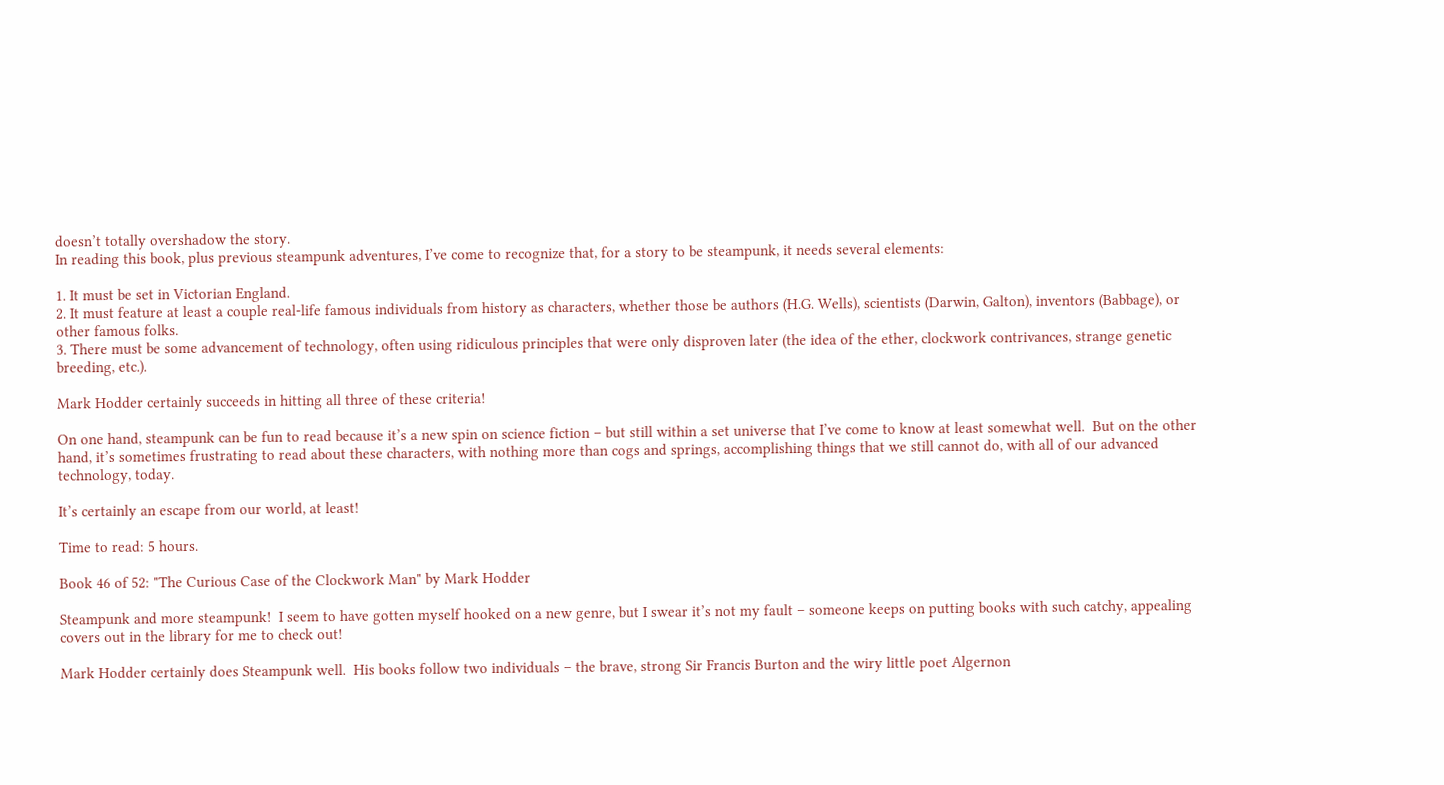doesn’t totally overshadow the story.
In reading this book, plus previous steampunk adventures, I’ve come to recognize that, for a story to be steampunk, it needs several elements:

1. It must be set in Victorian England.
2. It must feature at least a couple real-life famous individuals from history as characters, whether those be authors (H.G. Wells), scientists (Darwin, Galton), inventors (Babbage), or other famous folks.
3. There must be some advancement of technology, often using ridiculous principles that were only disproven later (the idea of the ether, clockwork contrivances, strange genetic breeding, etc.).

Mark Hodder certainly succeeds in hitting all three of these criteria!

On one hand, steampunk can be fun to read because it’s a new spin on science fiction – but still within a set universe that I’ve come to know at least somewhat well.  But on the other hand, it’s sometimes frustrating to read about these characters, with nothing more than cogs and springs, accomplishing things that we still cannot do, with all of our advanced technology, today.

It’s certainly an escape from our world, at least!

Time to read: 5 hours.

Book 46 of 52: "The Curious Case of the Clockwork Man" by Mark Hodder

Steampunk and more steampunk!  I seem to have gotten myself hooked on a new genre, but I swear it’s not my fault – someone keeps on putting books with such catchy, appealing covers out in the library for me to check out!

Mark Hodder certainly does Steampunk well.  His books follow two individuals – the brave, strong Sir Francis Burton and the wiry little poet Algernon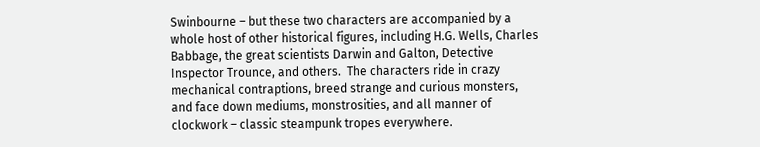Swinbourne – but these two characters are accompanied by a whole host of other historical figures, including H.G. Wells, Charles Babbage, the great scientists Darwin and Galton, Detective Inspector Trounce, and others.  The characters ride in crazy mechanical contraptions, breed strange and curious monsters, and face down mediums, monstrosities, and all manner of clockwork – classic steampunk tropes everywhere.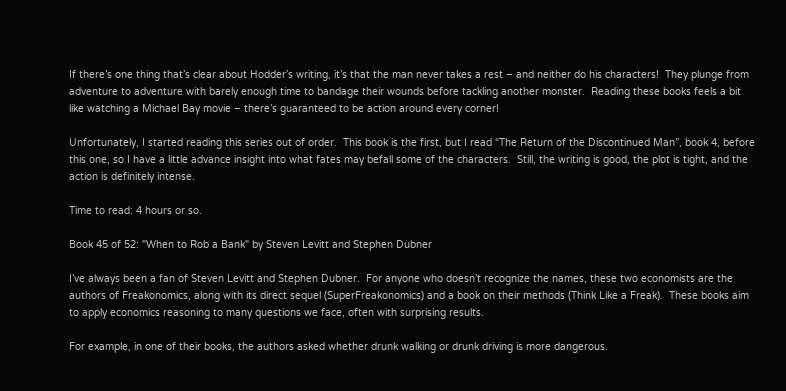If there’s one thing that’s clear about Hodder’s writing, it’s that the man never takes a rest – and neither do his characters!  They plunge from adventure to adventure with barely enough time to bandage their wounds before tackling another monster.  Reading these books feels a bit like watching a Michael Bay movie – there’s guaranteed to be action around every corner!

Unfortunately, I started reading this series out of order.  This book is the first, but I read “The Return of the Discontinued Man”, book 4, before this one, so I have a little advance insight into what fates may befall some of the characters.  Still, the writing is good, the plot is tight, and the action is definitely intense.

Time to read: 4 hours or so.

Book 45 of 52: "When to Rob a Bank" by Steven Levitt and Stephen Dubner

I’ve always been a fan of Steven Levitt and Stephen Dubner.  For anyone who doesn’t recognize the names, these two economists are the authors of Freakonomics, along with its direct sequel (SuperFreakonomics) and a book on their methods (Think Like a Freak).  These books aim to apply economics reasoning to many questions we face, often with surprising results.

For example, in one of their books, the authors asked whether drunk walking or drunk driving is more dangerous.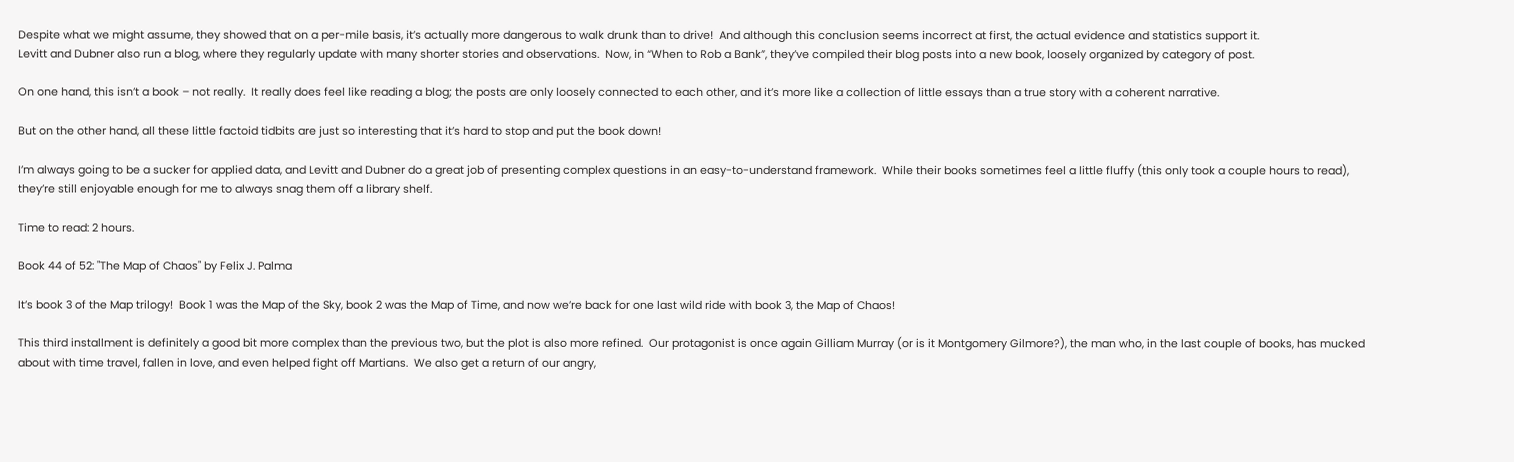Despite what we might assume, they showed that on a per-mile basis, it’s actually more dangerous to walk drunk than to drive!  And although this conclusion seems incorrect at first, the actual evidence and statistics support it.
Levitt and Dubner also run a blog, where they regularly update with many shorter stories and observations.  Now, in “When to Rob a Bank”, they’ve compiled their blog posts into a new book, loosely organized by category of post.

On one hand, this isn’t a book – not really.  It really does feel like reading a blog; the posts are only loosely connected to each other, and it’s more like a collection of little essays than a true story with a coherent narrative.

But on the other hand, all these little factoid tidbits are just so interesting that it’s hard to stop and put the book down!

I’m always going to be a sucker for applied data, and Levitt and Dubner do a great job of presenting complex questions in an easy-to-understand framework.  While their books sometimes feel a little fluffy (this only took a couple hours to read), they’re still enjoyable enough for me to always snag them off a library shelf.

Time to read: 2 hours.

Book 44 of 52: "The Map of Chaos" by Felix J. Palma

It’s book 3 of the Map trilogy!  Book 1 was the Map of the Sky, book 2 was the Map of Time, and now we’re back for one last wild ride with book 3, the Map of Chaos!

This third installment is definitely a good bit more complex than the previous two, but the plot is also more refined.  Our protagonist is once again Gilliam Murray (or is it Montgomery Gilmore?), the man who, in the last couple of books, has mucked about with time travel, fallen in love, and even helped fight off Martians.  We also get a return of our angry,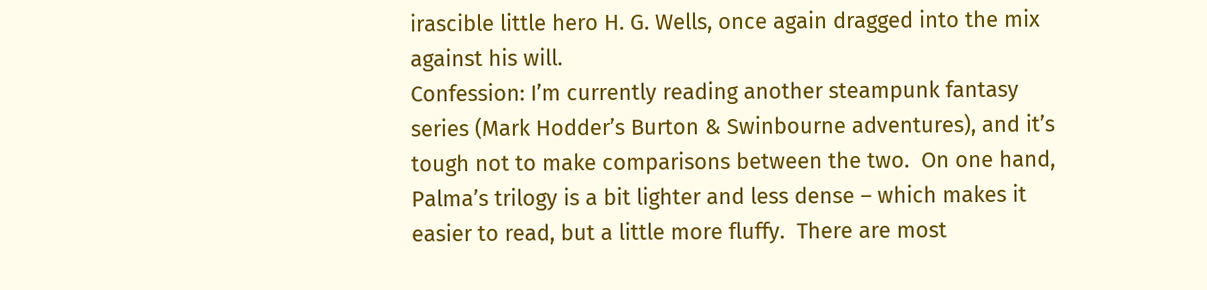irascible little hero H. G. Wells, once again dragged into the mix against his will.
Confession: I’m currently reading another steampunk fantasy series (Mark Hodder’s Burton & Swinbourne adventures), and it’s tough not to make comparisons between the two.  On one hand, Palma’s trilogy is a bit lighter and less dense – which makes it easier to read, but a little more fluffy.  There are most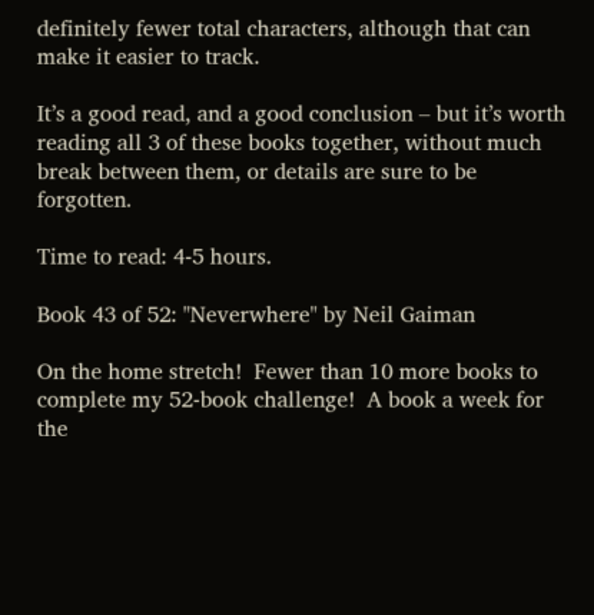definitely fewer total characters, although that can make it easier to track.

It’s a good read, and a good conclusion – but it’s worth reading all 3 of these books together, without much break between them, or details are sure to be forgotten.

Time to read: 4-5 hours.

Book 43 of 52: "Neverwhere" by Neil Gaiman

On the home stretch!  Fewer than 10 more books to complete my 52-book challenge!  A book a week for the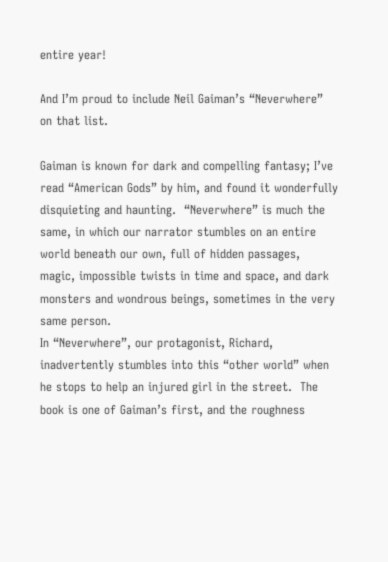entire year!

And I’m proud to include Neil Gaiman’s “Neverwhere” on that list.

Gaiman is known for dark and compelling fantasy; I’ve read “American Gods” by him, and found it wonderfully disquieting and haunting.  “Neverwhere” is much the same, in which our narrator stumbles on an entire world beneath our own, full of hidden passages, magic, impossible twists in time and space, and dark monsters and wondrous beings, sometimes in the very same person.
In “Neverwhere”, our protagonist, Richard, inadvertently stumbles into this “other world” when he stops to help an injured girl in the street.  The book is one of Gaiman’s first, and the roughness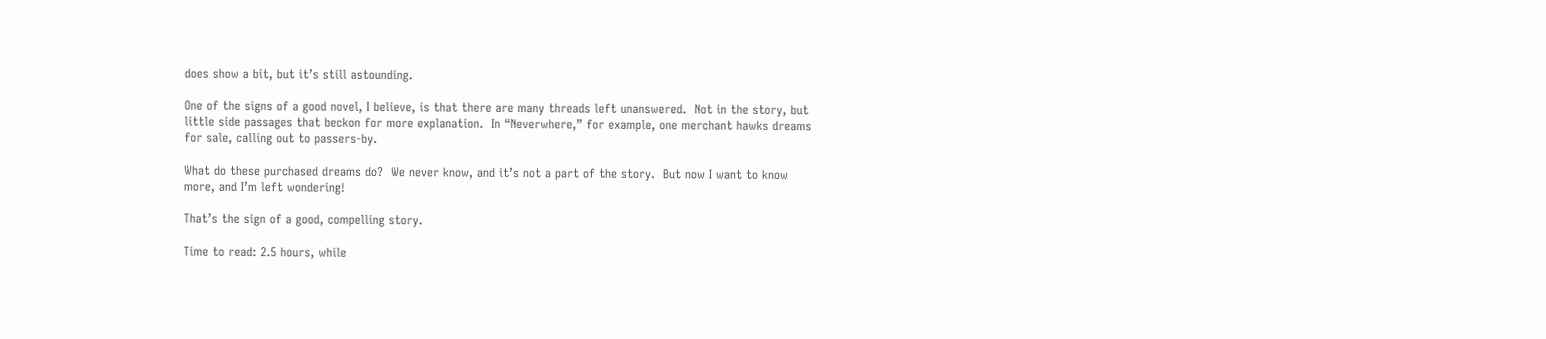does show a bit, but it’s still astounding.

One of the signs of a good novel, I believe, is that there are many threads left unanswered.  Not in the story, but little side passages that beckon for more explanation.  In “Neverwhere,” for example, one merchant hawks dreams for sale, calling out to passers-by.

What do these purchased dreams do?  We never know, and it’s not a part of the story.  But now I want to know more, and I’m left wondering!

That’s the sign of a good, compelling story.

Time to read: 2.5 hours, while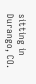sitting in Durango, CO.